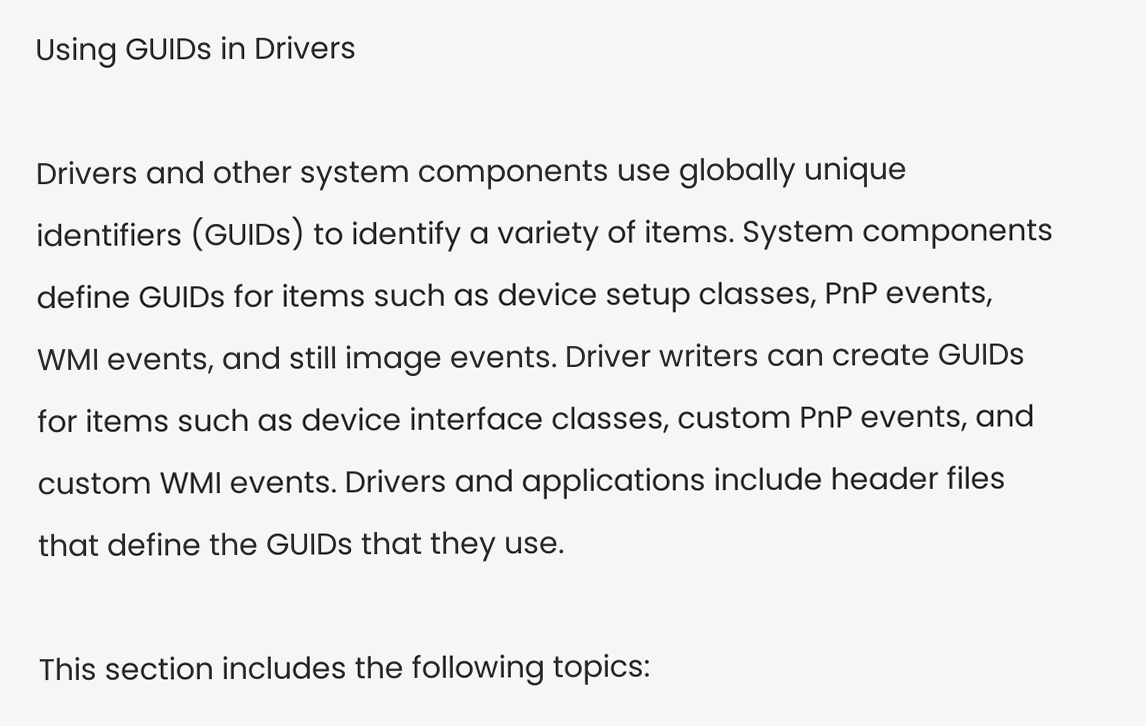Using GUIDs in Drivers

Drivers and other system components use globally unique identifiers (GUIDs) to identify a variety of items. System components define GUIDs for items such as device setup classes, PnP events, WMI events, and still image events. Driver writers can create GUIDs for items such as device interface classes, custom PnP events, and custom WMI events. Drivers and applications include header files that define the GUIDs that they use.

This section includes the following topics: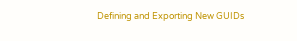Defining and Exporting New GUIDs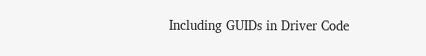Including GUIDs in Driver Code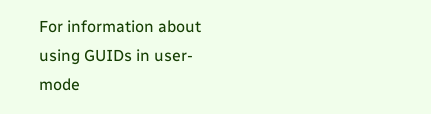For information about using GUIDs in user-mode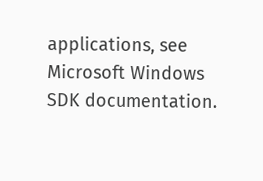applications, see Microsoft Windows SDK documentation.